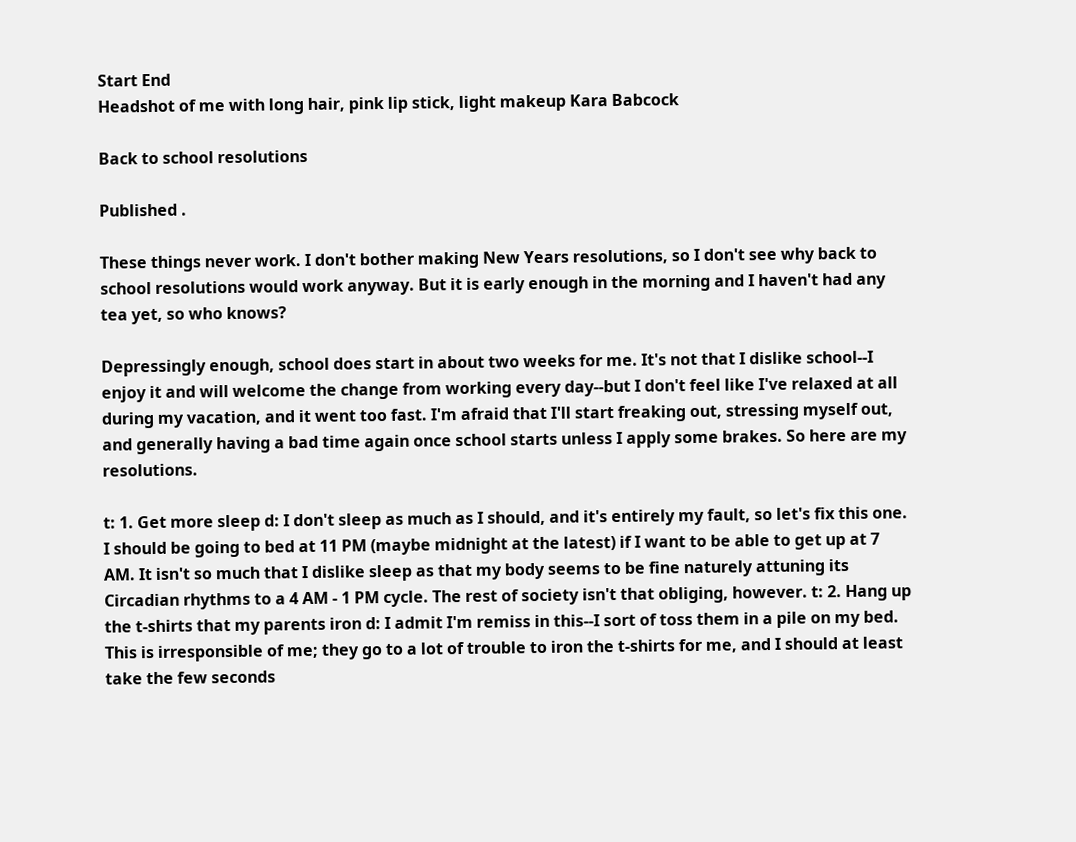Start End
Headshot of me with long hair, pink lip stick, light makeup Kara Babcock

Back to school resolutions

Published .

These things never work. I don't bother making New Years resolutions, so I don't see why back to school resolutions would work anyway. But it is early enough in the morning and I haven't had any tea yet, so who knows?

Depressingly enough, school does start in about two weeks for me. It's not that I dislike school--I enjoy it and will welcome the change from working every day--but I don't feel like I've relaxed at all during my vacation, and it went too fast. I'm afraid that I'll start freaking out, stressing myself out, and generally having a bad time again once school starts unless I apply some brakes. So here are my resolutions.

t: 1. Get more sleep d: I don't sleep as much as I should, and it's entirely my fault, so let's fix this one. I should be going to bed at 11 PM (maybe midnight at the latest) if I want to be able to get up at 7 AM. It isn't so much that I dislike sleep as that my body seems to be fine naturely attuning its Circadian rhythms to a 4 AM - 1 PM cycle. The rest of society isn't that obliging, however. t: 2. Hang up the t-shirts that my parents iron d: I admit I'm remiss in this--I sort of toss them in a pile on my bed. This is irresponsible of me; they go to a lot of trouble to iron the t-shirts for me, and I should at least take the few seconds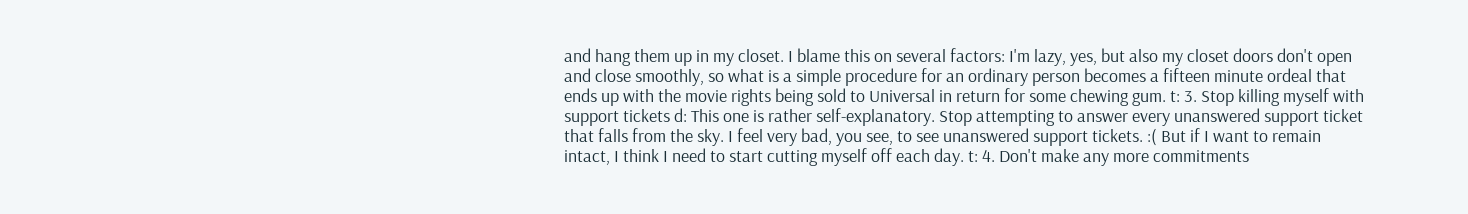and hang them up in my closet. I blame this on several factors: I'm lazy, yes, but also my closet doors don't open and close smoothly, so what is a simple procedure for an ordinary person becomes a fifteen minute ordeal that ends up with the movie rights being sold to Universal in return for some chewing gum. t: 3. Stop killing myself with support tickets d: This one is rather self-explanatory. Stop attempting to answer every unanswered support ticket that falls from the sky. I feel very bad, you see, to see unanswered support tickets. :( But if I want to remain intact, I think I need to start cutting myself off each day. t: 4. Don't make any more commitments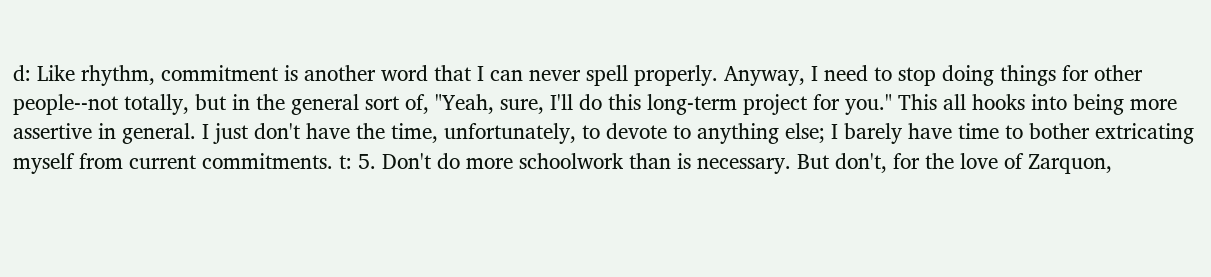d: Like rhythm, commitment is another word that I can never spell properly. Anyway, I need to stop doing things for other people--not totally, but in the general sort of, "Yeah, sure, I'll do this long-term project for you." This all hooks into being more assertive in general. I just don't have the time, unfortunately, to devote to anything else; I barely have time to bother extricating myself from current commitments. t: 5. Don't do more schoolwork than is necessary. But don't, for the love of Zarquon,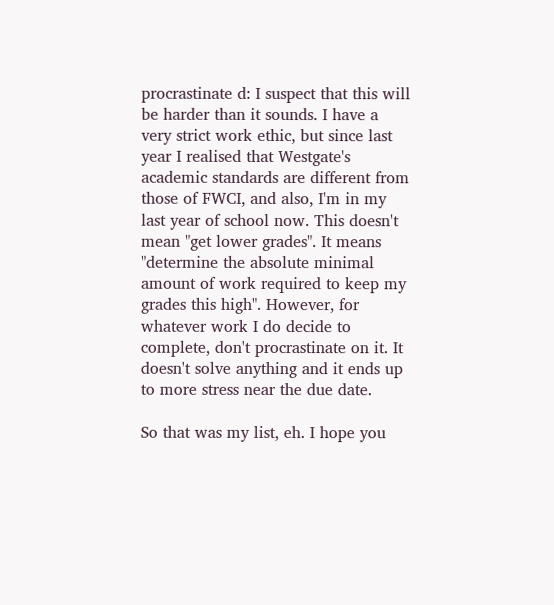procrastinate d: I suspect that this will be harder than it sounds. I have a very strict work ethic, but since last year I realised that Westgate's academic standards are different from those of FWCI, and also, I'm in my last year of school now. This doesn't mean "get lower grades". It means "determine the absolute minimal amount of work required to keep my grades this high". However, for whatever work I do decide to complete, don't procrastinate on it. It doesn't solve anything and it ends up to more stress near the due date.

So that was my list, eh. I hope you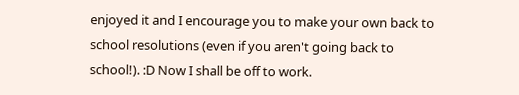enjoyed it and I encourage you to make your own back to school resolutions (even if you aren't going back to school!). :D Now I shall be off to work.